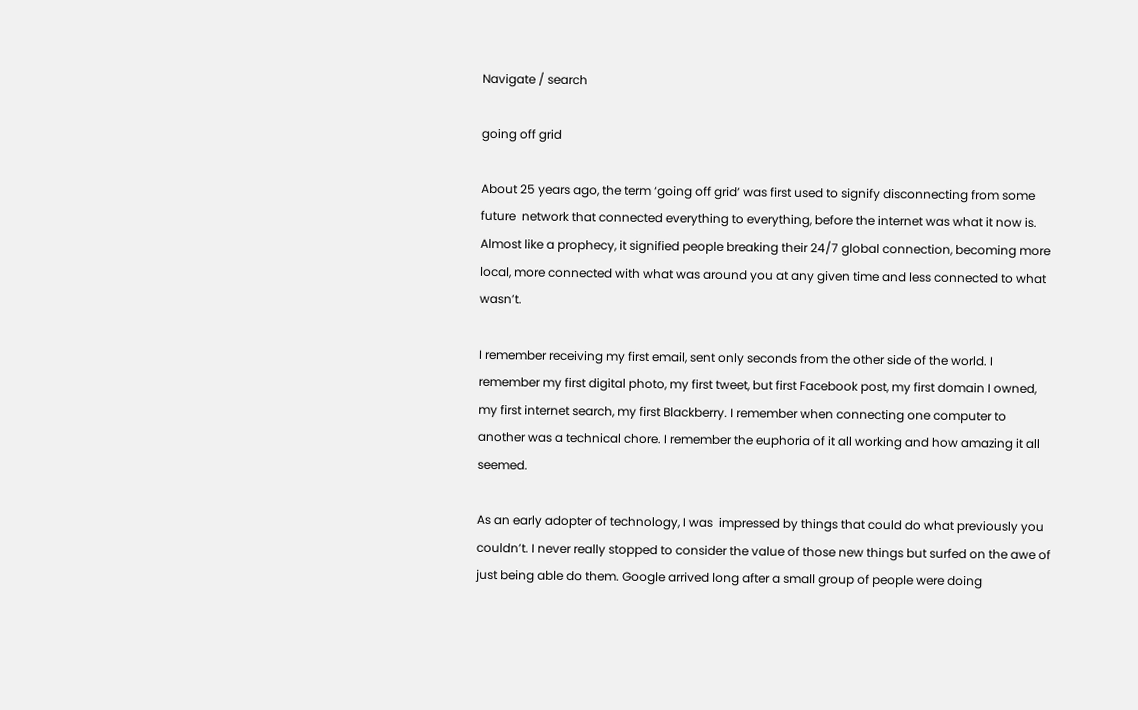Navigate / search

going off grid

About 25 years ago, the term ‘going off grid’ was first used to signify disconnecting from some future  network that connected everything to everything, before the internet was what it now is. Almost like a prophecy, it signified people breaking their 24/7 global connection, becoming more local, more connected with what was around you at any given time and less connected to what wasn’t.

I remember receiving my first email, sent only seconds from the other side of the world. I remember my first digital photo, my first tweet, but first Facebook post, my first domain I owned, my first internet search, my first Blackberry. I remember when connecting one computer to another was a technical chore. I remember the euphoria of it all working and how amazing it all seemed.

As an early adopter of technology, I was  impressed by things that could do what previously you couldn’t. I never really stopped to consider the value of those new things but surfed on the awe of just being able do them. Google arrived long after a small group of people were doing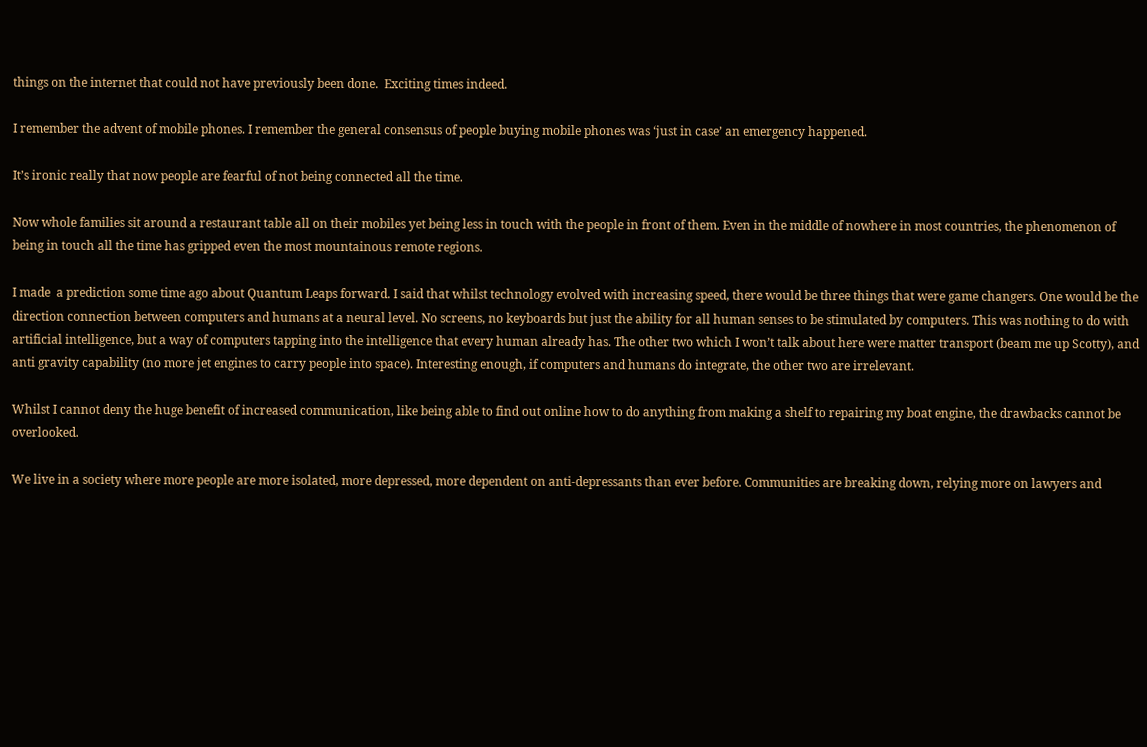things on the internet that could not have previously been done.  Exciting times indeed.

I remember the advent of mobile phones. I remember the general consensus of people buying mobile phones was ‘just in case’ an emergency happened.

It’s ironic really that now people are fearful of not being connected all the time.

Now whole families sit around a restaurant table all on their mobiles yet being less in touch with the people in front of them. Even in the middle of nowhere in most countries, the phenomenon of being in touch all the time has gripped even the most mountainous remote regions.

I made  a prediction some time ago about Quantum Leaps forward. I said that whilst technology evolved with increasing speed, there would be three things that were game changers. One would be the direction connection between computers and humans at a neural level. No screens, no keyboards but just the ability for all human senses to be stimulated by computers. This was nothing to do with artificial intelligence, but a way of computers tapping into the intelligence that every human already has. The other two which I won’t talk about here were matter transport (beam me up Scotty), and anti gravity capability (no more jet engines to carry people into space). Interesting enough, if computers and humans do integrate, the other two are irrelevant.

Whilst I cannot deny the huge benefit of increased communication, like being able to find out online how to do anything from making a shelf to repairing my boat engine, the drawbacks cannot be overlooked.

We live in a society where more people are more isolated, more depressed, more dependent on anti-depressants than ever before. Communities are breaking down, relying more on lawyers and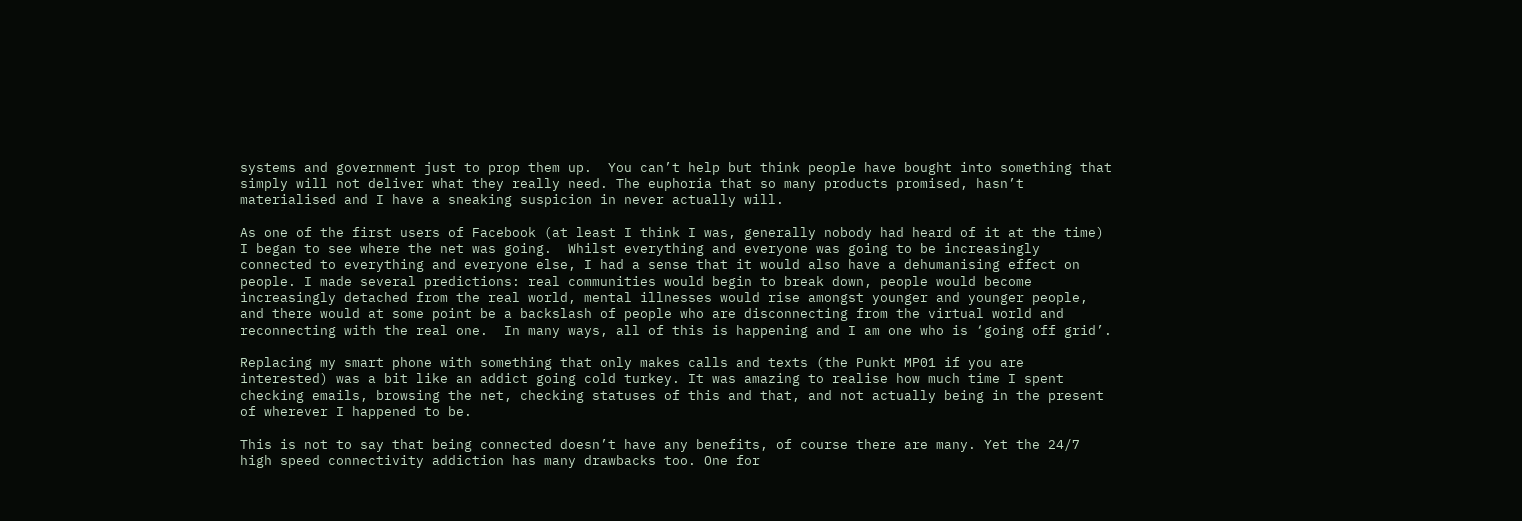systems and government just to prop them up.  You can’t help but think people have bought into something that simply will not deliver what they really need. The euphoria that so many products promised, hasn’t materialised and I have a sneaking suspicion in never actually will.

As one of the first users of Facebook (at least I think I was, generally nobody had heard of it at the time) I began to see where the net was going.  Whilst everything and everyone was going to be increasingly connected to everything and everyone else, I had a sense that it would also have a dehumanising effect on people. I made several predictions: real communities would begin to break down, people would become increasingly detached from the real world, mental illnesses would rise amongst younger and younger people, and there would at some point be a backslash of people who are disconnecting from the virtual world and reconnecting with the real one.  In many ways, all of this is happening and I am one who is ‘going off grid’.

Replacing my smart phone with something that only makes calls and texts (the Punkt MP01 if you are interested) was a bit like an addict going cold turkey. It was amazing to realise how much time I spent checking emails, browsing the net, checking statuses of this and that, and not actually being in the present of wherever I happened to be.

This is not to say that being connected doesn’t have any benefits, of course there are many. Yet the 24/7 high speed connectivity addiction has many drawbacks too. One for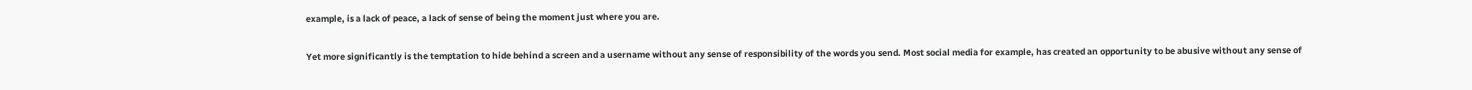example, is a lack of peace, a lack of sense of being the moment just where you are.

Yet more significantly is the temptation to hide behind a screen and a username without any sense of responsibility of the words you send. Most social media for example, has created an opportunity to be abusive without any sense of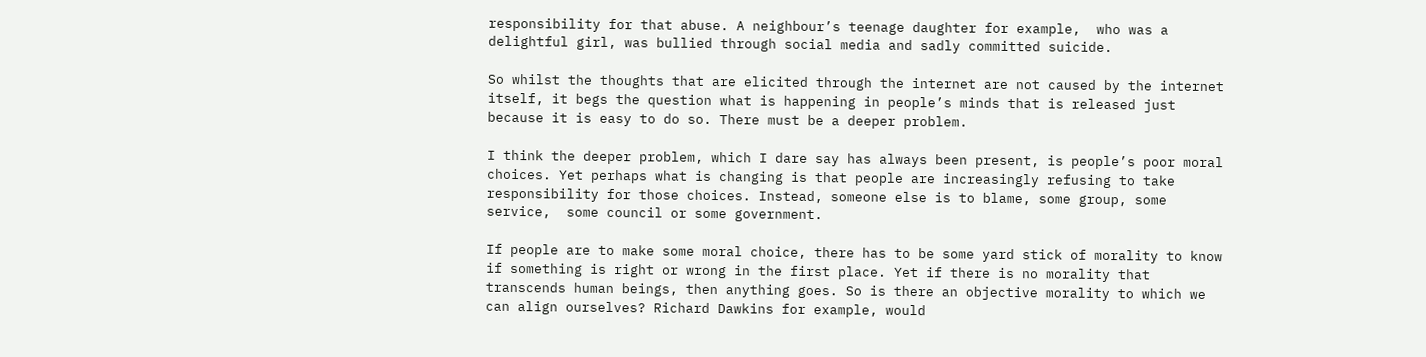responsibility for that abuse. A neighbour’s teenage daughter for example,  who was a delightful girl, was bullied through social media and sadly committed suicide.

So whilst the thoughts that are elicited through the internet are not caused by the internet itself, it begs the question what is happening in people’s minds that is released just because it is easy to do so. There must be a deeper problem.

I think the deeper problem, which I dare say has always been present, is people’s poor moral choices. Yet perhaps what is changing is that people are increasingly refusing to take responsibility for those choices. Instead, someone else is to blame, some group, some service,  some council or some government.

If people are to make some moral choice, there has to be some yard stick of morality to know if something is right or wrong in the first place. Yet if there is no morality that transcends human beings, then anything goes. So is there an objective morality to which we can align ourselves? Richard Dawkins for example, would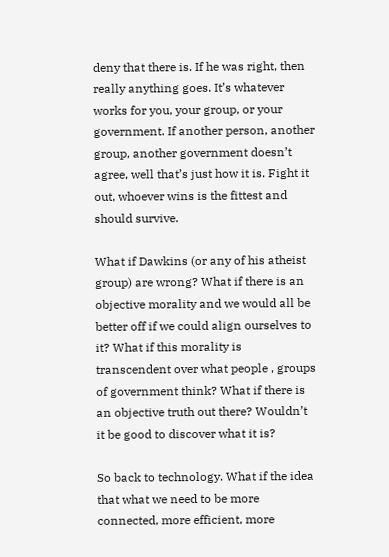deny that there is. If he was right, then really anything goes. It’s whatever works for you, your group, or your government. If another person, another group, another government doesn’t agree, well that’s just how it is. Fight it out, whoever wins is the fittest and should survive.

What if Dawkins (or any of his atheist group) are wrong? What if there is an objective morality and we would all be better off if we could align ourselves to it? What if this morality is transcendent over what people , groups of government think? What if there is an objective truth out there? Wouldn’t it be good to discover what it is?

So back to technology. What if the idea that what we need to be more connected, more efficient, more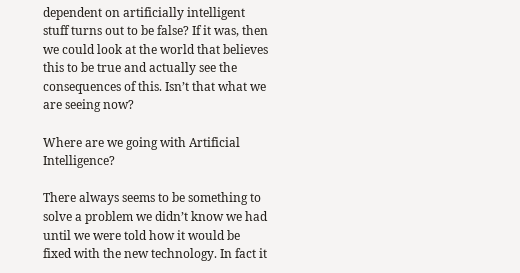dependent on artificially intelligent stuff turns out to be false? If it was, then we could look at the world that believes this to be true and actually see the consequences of this. Isn’t that what we are seeing now?

Where are we going with Artificial Intelligence?

There always seems to be something to solve a problem we didn’t know we had until we were told how it would be fixed with the new technology. In fact it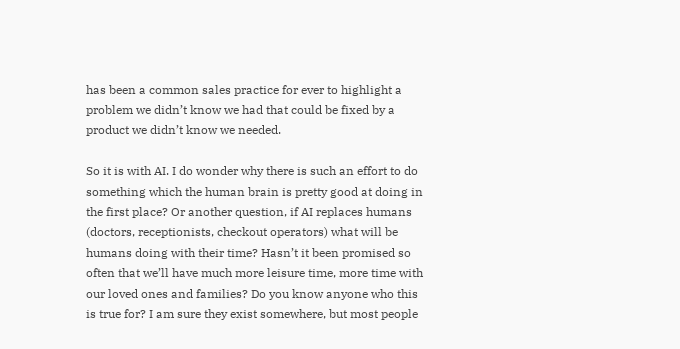has been a common sales practice for ever to highlight a problem we didn’t know we had that could be fixed by a product we didn’t know we needed.

So it is with AI. I do wonder why there is such an effort to do something which the human brain is pretty good at doing in the first place? Or another question, if AI replaces humans (doctors, receptionists, checkout operators) what will be humans doing with their time? Hasn’t it been promised so often that we’ll have much more leisure time, more time with our loved ones and families? Do you know anyone who this is true for? I am sure they exist somewhere, but most people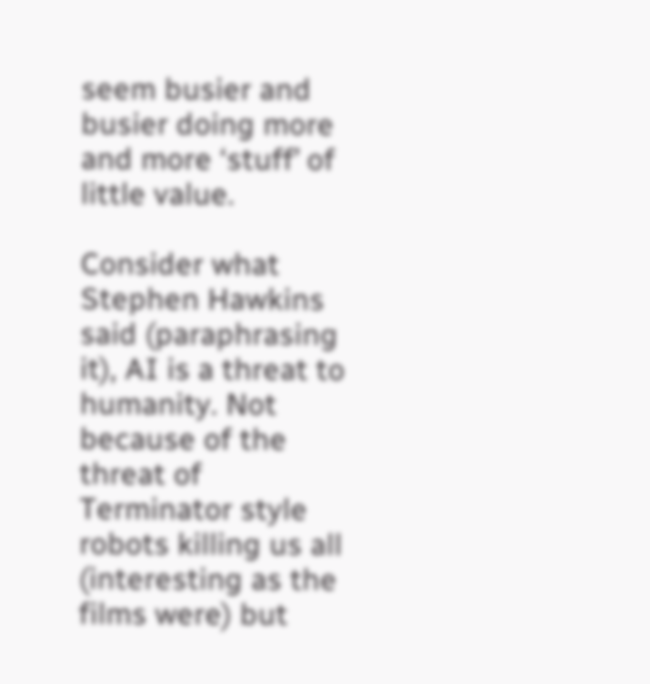seem busier and busier doing more and more ‘stuff’ of little value.

Consider what Stephen Hawkins said (paraphrasing it), AI is a threat to humanity. Not because of the threat of Terminator style robots killing us all (interesting as the films were) but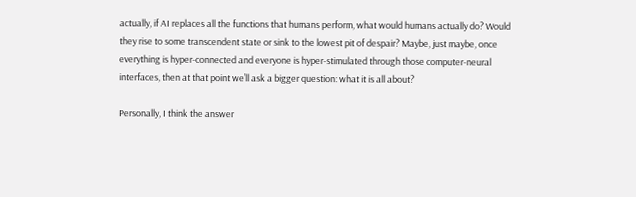actually, if AI replaces all the functions that humans perform, what would humans actually do? Would they rise to some transcendent state or sink to the lowest pit of despair? Maybe, just maybe, once everything is hyper-connected and everyone is hyper-stimulated through those computer-neural interfaces, then at that point we’ll ask a bigger question: what it is all about?

Personally, I think the answer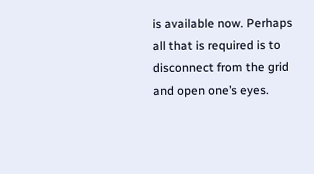is available now. Perhaps all that is required is to disconnect from the grid and open one’s eyes.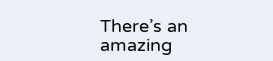There’s an amazing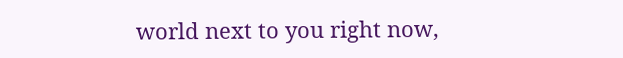world next to you right now,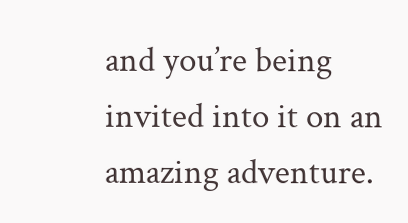and you’re being invited into it on an amazing adventure.